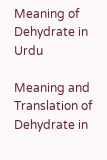Meaning of Dehydrate in Urdu

Meaning and Translation of Dehydrate in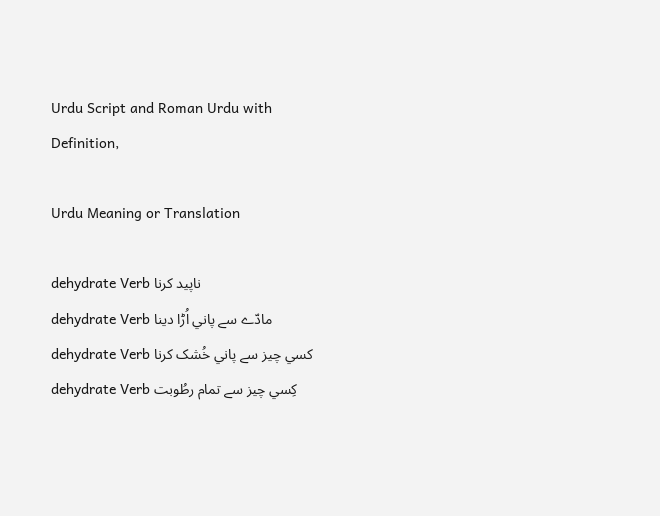Urdu Script and Roman Urdu with Definition,

Urdu Meaning or Translation

dehydrate Verb ناپيد کرنا
dehydrate Verb مادّے سے پاني اُڑا دينا
dehydrate Verb کسي چيز سے پاني خُشک کرنا
dehydrate Verb کِسي چيز سے تمام رطُوبت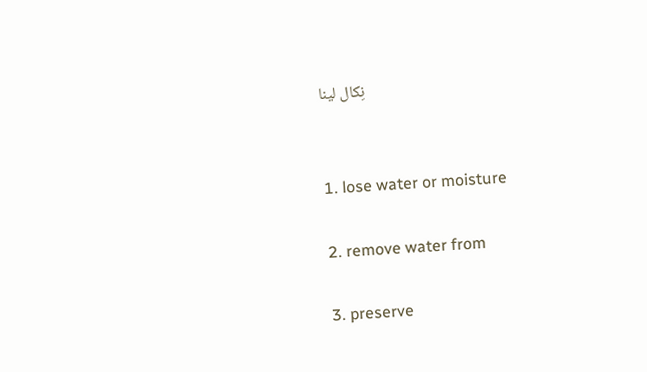نِکال لينا


1. lose water or moisture

2. remove water from

3. preserve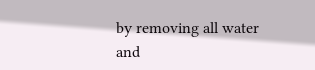by removing all water and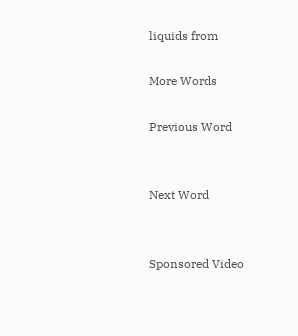liquids from

More Words

Previous Word


Next Word


Sponsored Video